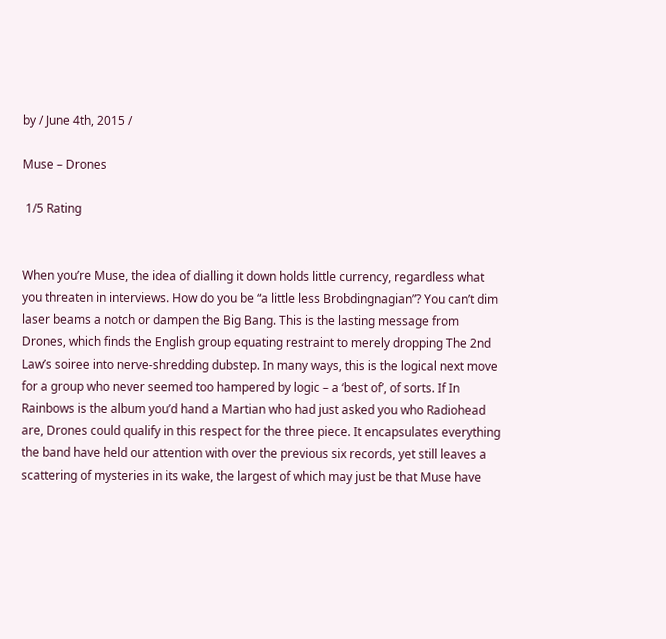by / June 4th, 2015 /

Muse – Drones

 1/5 Rating


When you’re Muse, the idea of dialling it down holds little currency, regardless what you threaten in interviews. How do you be “a little less Brobdingnagian”? You can’t dim laser beams a notch or dampen the Big Bang. This is the lasting message from Drones, which finds the English group equating restraint to merely dropping The 2nd Law’s soiree into nerve-shredding dubstep. In many ways, this is the logical next move for a group who never seemed too hampered by logic – a ‘best of’, of sorts. If In Rainbows is the album you’d hand a Martian who had just asked you who Radiohead are, Drones could qualify in this respect for the three piece. It encapsulates everything the band have held our attention with over the previous six records, yet still leaves a scattering of mysteries in its wake, the largest of which may just be that Muse have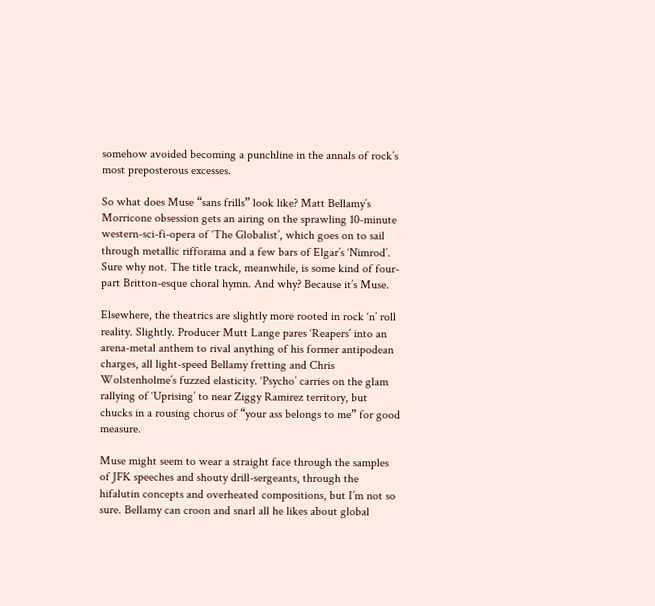somehow avoided becoming a punchline in the annals of rock’s most preposterous excesses.

So what does Muse “sans frills” look like? Matt Bellamy’s Morricone obsession gets an airing on the sprawling 10-minute western-sci-fi-opera of ‘The Globalist’, which goes on to sail through metallic rifforama and a few bars of Elgar’s ‘Nimrod’. Sure why not. The title track, meanwhile, is some kind of four-part Britton-esque choral hymn. And why? Because it’s Muse.

Elsewhere, the theatrics are slightly more rooted in rock ‘n’ roll reality. Slightly. Producer Mutt Lange pares ‘Reapers’ into an arena-metal anthem to rival anything of his former antipodean charges, all light-speed Bellamy fretting and Chris Wolstenholme’s fuzzed elasticity. ‘Psycho’ carries on the glam rallying of ‘Uprising’ to near Ziggy Ramirez territory, but chucks in a rousing chorus of “your ass belongs to me” for good measure.

Muse might seem to wear a straight face through the samples of JFK speeches and shouty drill-sergeants, through the hifalutin concepts and overheated compositions, but I’m not so sure. Bellamy can croon and snarl all he likes about global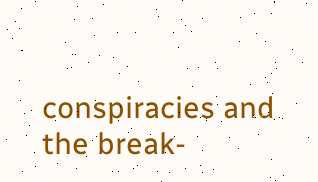conspiracies and the break-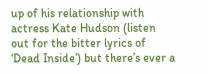up of his relationship with actress Kate Hudson (listen out for the bitter lyrics of ‘Dead Inside’) but there’s ever a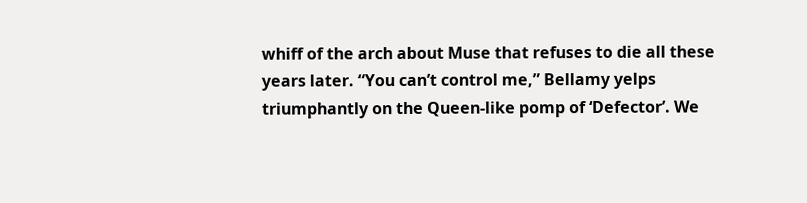whiff of the arch about Muse that refuses to die all these years later. “You can’t control me,” Bellamy yelps triumphantly on the Queen-like pomp of ‘Defector’. We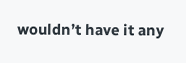wouldn’t have it any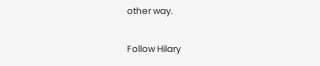other way.

Follow Hilary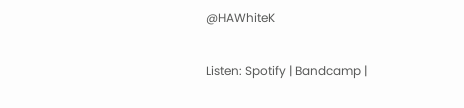@HAWhiteK

Listen: Spotify | Bandcamp |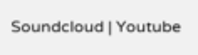Soundcloud | Youtube